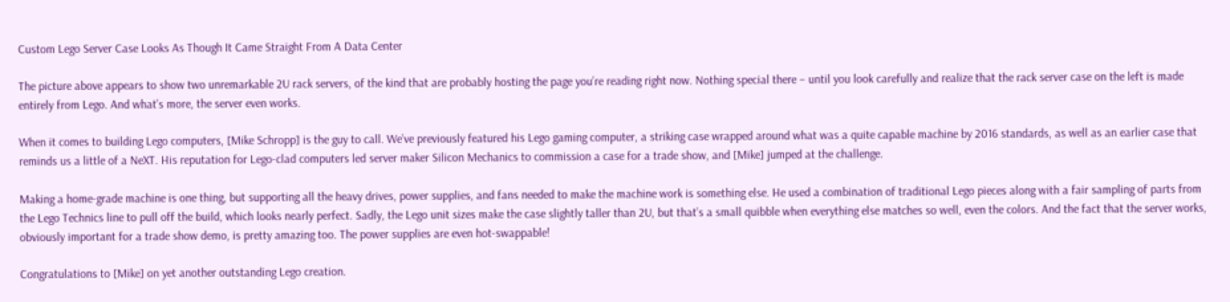Custom Lego Server Case Looks As Though It Came Straight From A Data Center

The picture above appears to show two unremarkable 2U rack servers, of the kind that are probably hosting the page you’re reading right now. Nothing special there – until you look carefully and realize that the rack server case on the left is made entirely from Lego. And what’s more, the server even works.

When it comes to building Lego computers, [Mike Schropp] is the guy to call. We’ve previously featured his Lego gaming computer, a striking case wrapped around what was a quite capable machine by 2016 standards, as well as an earlier case that reminds us a little of a NeXT. His reputation for Lego-clad computers led server maker Silicon Mechanics to commission a case for a trade show, and [Mike] jumped at the challenge.

Making a home-grade machine is one thing, but supporting all the heavy drives, power supplies, and fans needed to make the machine work is something else. He used a combination of traditional Lego pieces along with a fair sampling of parts from the Lego Technics line to pull off the build, which looks nearly perfect. Sadly, the Lego unit sizes make the case slightly taller than 2U, but that’s a small quibble when everything else matches so well, even the colors. And the fact that the server works, obviously important for a trade show demo, is pretty amazing too. The power supplies are even hot-swappable!

Congratulations to [Mike] on yet another outstanding Lego creation.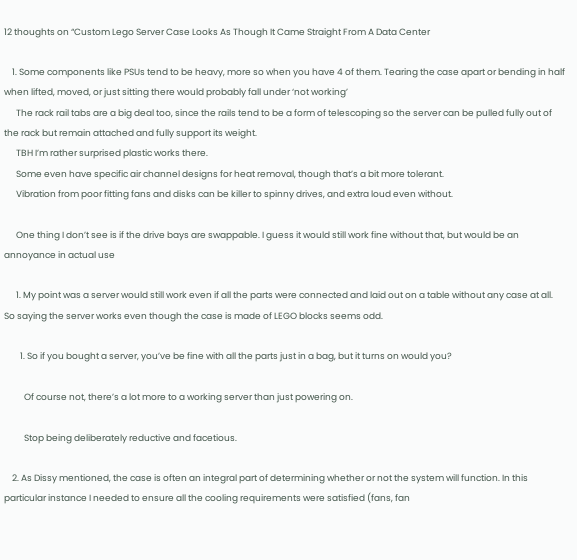12 thoughts on “Custom Lego Server Case Looks As Though It Came Straight From A Data Center

    1. Some components like PSUs tend to be heavy, more so when you have 4 of them. Tearing the case apart or bending in half when lifted, moved, or just sitting there would probably fall under ‘not working’
      The rack rail tabs are a big deal too, since the rails tend to be a form of telescoping so the server can be pulled fully out of the rack but remain attached and fully support its weight.
      TBH I’m rather surprised plastic works there.
      Some even have specific air channel designs for heat removal, though that’s a bit more tolerant.
      Vibration from poor fitting fans and disks can be killer to spinny drives, and extra loud even without.

      One thing I don’t see is if the drive bays are swappable. I guess it would still work fine without that, but would be an annoyance in actual use

      1. My point was a server would still work even if all the parts were connected and laid out on a table without any case at all. So saying the server works even though the case is made of LEGO blocks seems odd.

        1. So if you bought a server, you’ve be fine with all the parts just in a bag, but it turns on would you?

          Of course not, there’s a lot more to a working server than just powering on.

          Stop being deliberately reductive and facetious.

    2. As Dissy mentioned, the case is often an integral part of determining whether or not the system will function. In this particular instance I needed to ensure all the cooling requirements were satisfied (fans, fan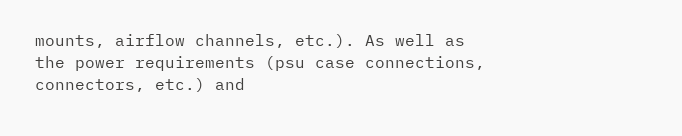mounts, airflow channels, etc.). As well as the power requirements (psu case connections, connectors, etc.) and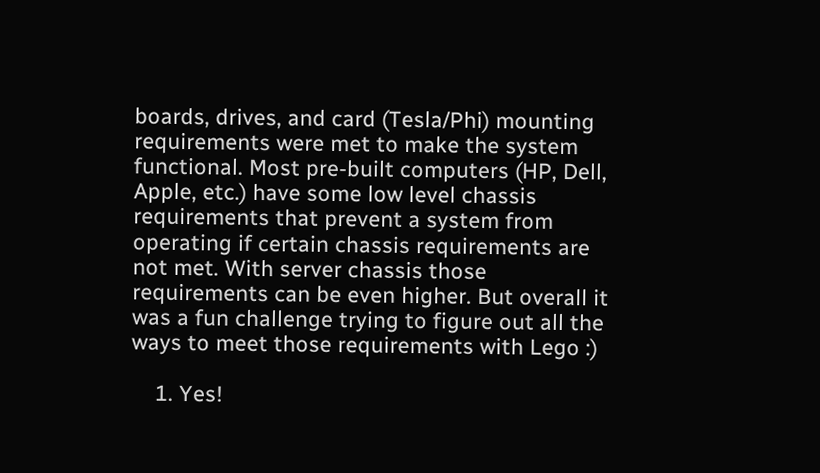boards, drives, and card (Tesla/Phi) mounting requirements were met to make the system functional. Most pre-built computers (HP, Dell, Apple, etc.) have some low level chassis requirements that prevent a system from operating if certain chassis requirements are not met. With server chassis those requirements can be even higher. But overall it was a fun challenge trying to figure out all the ways to meet those requirements with Lego :)

    1. Yes!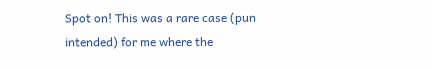Spot on! This was a rare case (pun intended) for me where the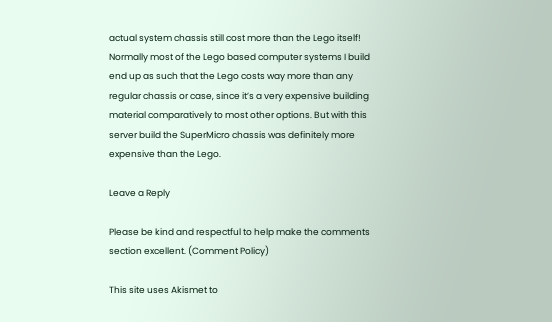actual system chassis still cost more than the Lego itself! Normally most of the Lego based computer systems I build end up as such that the Lego costs way more than any regular chassis or case, since it’s a very expensive building material comparatively to most other options. But with this server build the SuperMicro chassis was definitely more expensive than the Lego.

Leave a Reply

Please be kind and respectful to help make the comments section excellent. (Comment Policy)

This site uses Akismet to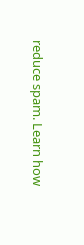reduce spam. Learn how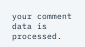your comment data is processed.